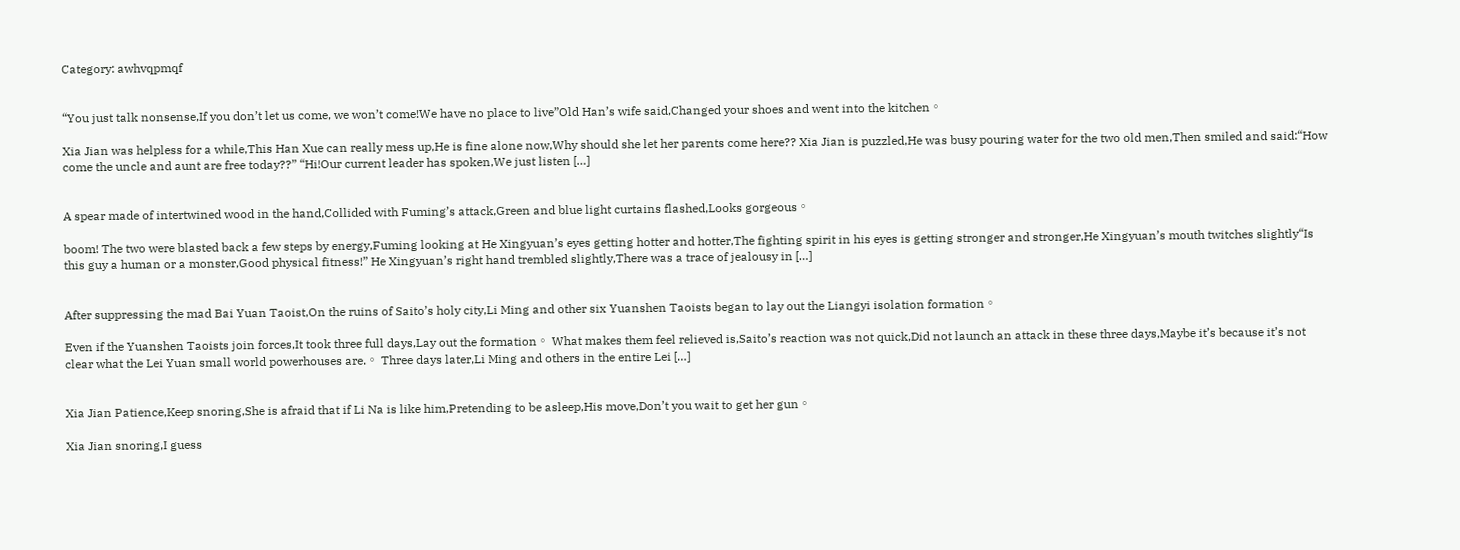Category: awhvqpmqf


“You just talk nonsense,If you don’t let us come, we won’t come!We have no place to live”Old Han’s wife said,Changed your shoes and went into the kitchen。

Xia Jian was helpless for a while,This Han Xue can really mess up,He is fine alone now,Why should she let her parents come here?? Xia Jian is puzzled,He was busy pouring water for the two old men,Then smiled and said:“How come the uncle and aunt are free today??” “Hi!Our current leader has spoken,We just listen […]


A spear made of intertwined wood in the hand,Collided with Fuming’s attack,Green and blue light curtains flashed,Looks gorgeous。

boom! The two were blasted back a few steps by energy,Fuming looking at He Xingyuan’s eyes getting hotter and hotter,The fighting spirit in his eyes is getting stronger and stronger,He Xingyuan’s mouth twitches slightly“Is this guy a human or a monster,Good physical fitness!” He Xingyuan’s right hand trembled slightly,There was a trace of jealousy in […]


After suppressing the mad Bai Yuan Taoist,On the ruins of Saito’s holy city,Li Ming and other six Yuanshen Taoists began to lay out the Liangyi isolation formation。

Even if the Yuanshen Taoists join forces,It took three full days,Lay out the formation。 What makes them feel relieved is,Saito’s reaction was not quick,Did not launch an attack in these three days,Maybe it’s because it’s not clear what the Lei Yuan small world powerhouses are.。 Three days later,Li Ming and others in the entire Lei […]


Xia Jian Patience,Keep snoring,She is afraid that if Li Na is like him,Pretending to be asleep,His move,Don’t you wait to get her gun。

Xia Jian snoring,I guess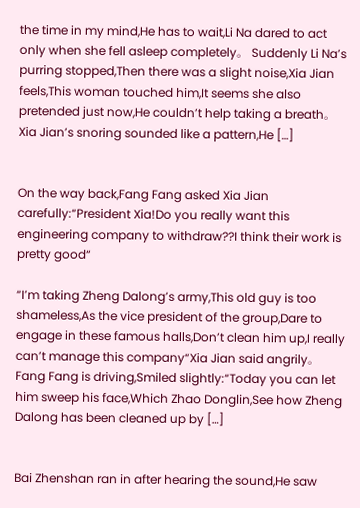the time in my mind,He has to wait,Li Na dared to act only when she fell asleep completely。 Suddenly Li Na’s purring stopped,Then there was a slight noise,Xia Jian feels,This woman touched him,It seems she also pretended just now,He couldn’t help taking a breath。 Xia Jian’s snoring sounded like a pattern,He […]


On the way back,Fang Fang asked Xia Jian carefully:“President Xia!Do you really want this engineering company to withdraw??I think their work is pretty good“

“I’m taking Zheng Dalong’s army,This old guy is too shameless,As the vice president of the group,Dare to engage in these famous halls,Don’t clean him up,I really can’t manage this company“Xia Jian said angrily。 Fang Fang is driving,Smiled slightly:“Today you can let him sweep his face,Which Zhao Donglin,See how Zheng Dalong has been cleaned up by […]


Bai Zhenshan ran in after hearing the sound,He saw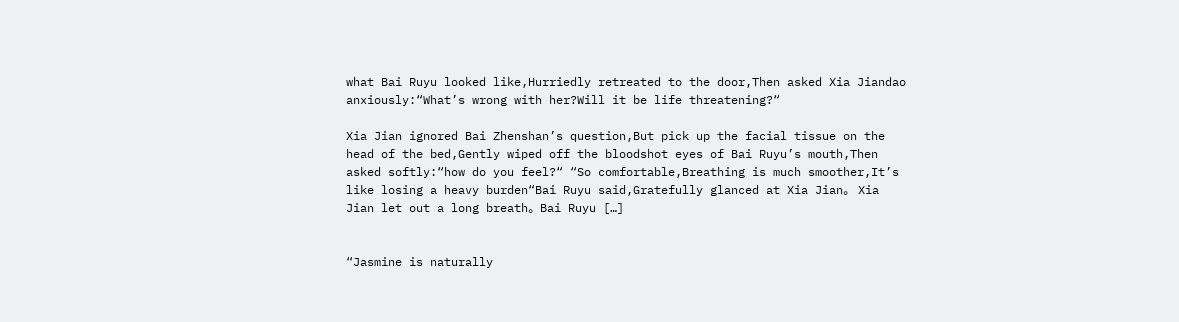what Bai Ruyu looked like,Hurriedly retreated to the door,Then asked Xia Jiandao anxiously:“What’s wrong with her?Will it be life threatening?“

Xia Jian ignored Bai Zhenshan’s question,But pick up the facial tissue on the head of the bed,Gently wiped off the bloodshot eyes of Bai Ruyu’s mouth,Then asked softly:“how do you feel?“ “So comfortable,Breathing is much smoother,It’s like losing a heavy burden“Bai Ruyu said,Gratefully glanced at Xia Jian。 Xia Jian let out a long breath。Bai Ruyu […]


“Jasmine is naturally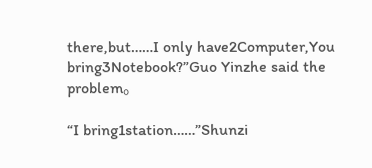there,but……I only have2Computer,You bring3Notebook?”Guo Yinzhe said the problem。

“I bring1station……”Shunzi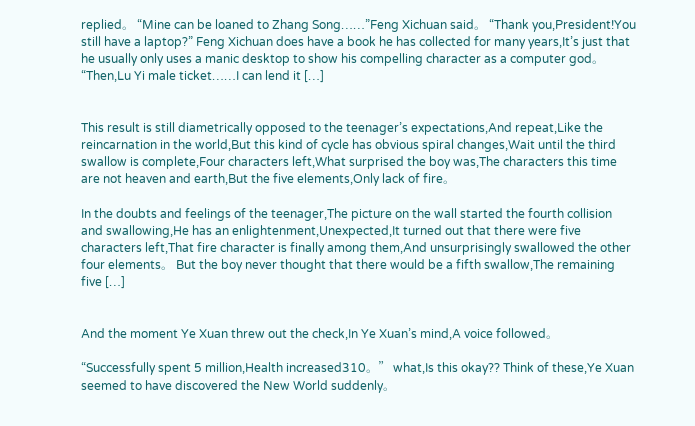replied。 “Mine can be loaned to Zhang Song……”Feng Xichuan said。 “Thank you,President!You still have a laptop?” Feng Xichuan does have a book he has collected for many years,It’s just that he usually only uses a manic desktop to show his compelling character as a computer god。 “Then,Lu Yi male ticket……I can lend it […]


This result is still diametrically opposed to the teenager’s expectations,And repeat,Like the reincarnation in the world,But this kind of cycle has obvious spiral changes,Wait until the third swallow is complete,Four characters left,What surprised the boy was,The characters this time are not heaven and earth,But the five elements,Only lack of fire。

In the doubts and feelings of the teenager,The picture on the wall started the fourth collision and swallowing,He has an enlightenment,Unexpected,It turned out that there were five characters left,That fire character is finally among them,And unsurprisingly swallowed the other four elements。 But the boy never thought that there would be a fifth swallow,The remaining five […]


And the moment Ye Xuan threw out the check,In Ye Xuan’s mind,A voice followed。

“Successfully spent 5 million,Health increased310。” what,Is this okay?? Think of these,Ye Xuan seemed to have discovered the New World suddenly。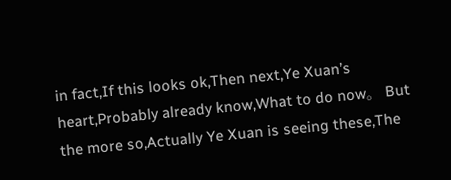in fact,If this looks ok,Then next,Ye Xuan’s heart,Probably already know,What to do now。 But the more so,Actually Ye Xuan is seeing these,The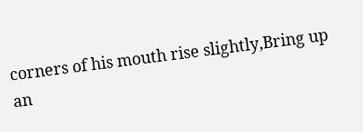corners of his mouth rise slightly,Bring up an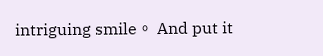intriguing smile。 And put it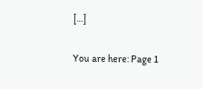[…]

You are here: Page 1